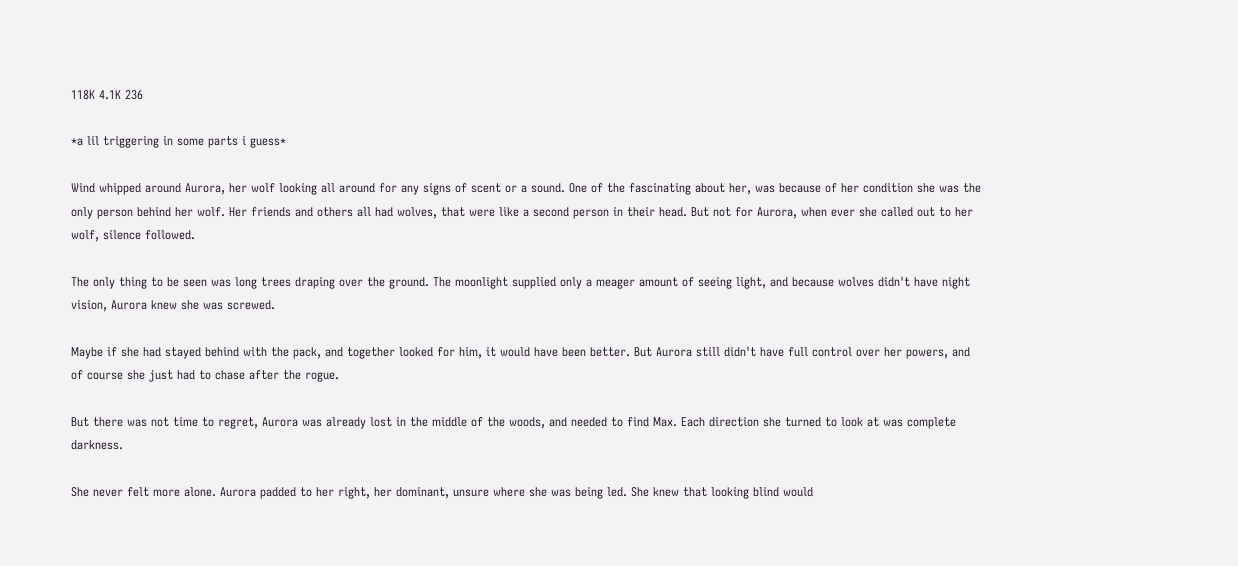118K 4.1K 236

*a lil triggering in some parts i guess*

Wind whipped around Aurora, her wolf looking all around for any signs of scent or a sound. One of the fascinating about her, was because of her condition she was the only person behind her wolf. Her friends and others all had wolves, that were like a second person in their head. But not for Aurora, when ever she called out to her wolf, silence followed.

The only thing to be seen was long trees draping over the ground. The moonlight supplied only a meager amount of seeing light, and because wolves didn't have night vision, Aurora knew she was screwed.

Maybe if she had stayed behind with the pack, and together looked for him, it would have been better. But Aurora still didn't have full control over her powers, and of course she just had to chase after the rogue.

But there was not time to regret, Aurora was already lost in the middle of the woods, and needed to find Max. Each direction she turned to look at was complete darkness.

She never felt more alone. Aurora padded to her right, her dominant, unsure where she was being led. She knew that looking blind would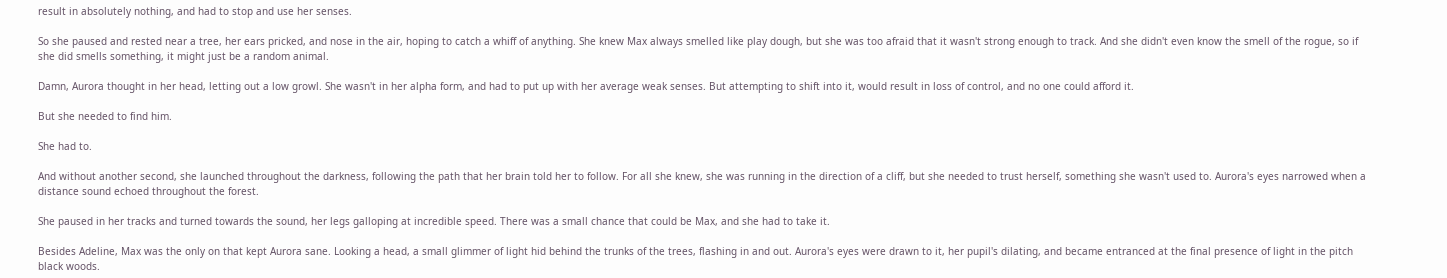result in absolutely nothing, and had to stop and use her senses.

So she paused and rested near a tree, her ears pricked, and nose in the air, hoping to catch a whiff of anything. She knew Max always smelled like play dough, but she was too afraid that it wasn't strong enough to track. And she didn't even know the smell of the rogue, so if she did smells something, it might just be a random animal.

Damn, Aurora thought in her head, letting out a low growl. She wasn't in her alpha form, and had to put up with her average weak senses. But attempting to shift into it, would result in loss of control, and no one could afford it.

But she needed to find him.

She had to.

And without another second, she launched throughout the darkness, following the path that her brain told her to follow. For all she knew, she was running in the direction of a cliff, but she needed to trust herself, something she wasn't used to. Aurora's eyes narrowed when a distance sound echoed throughout the forest.

She paused in her tracks and turned towards the sound, her legs galloping at incredible speed. There was a small chance that could be Max, and she had to take it.

Besides Adeline, Max was the only on that kept Aurora sane. Looking a head, a small glimmer of light hid behind the trunks of the trees, flashing in and out. Aurora's eyes were drawn to it, her pupil's dilating, and became entranced at the final presence of light in the pitch black woods.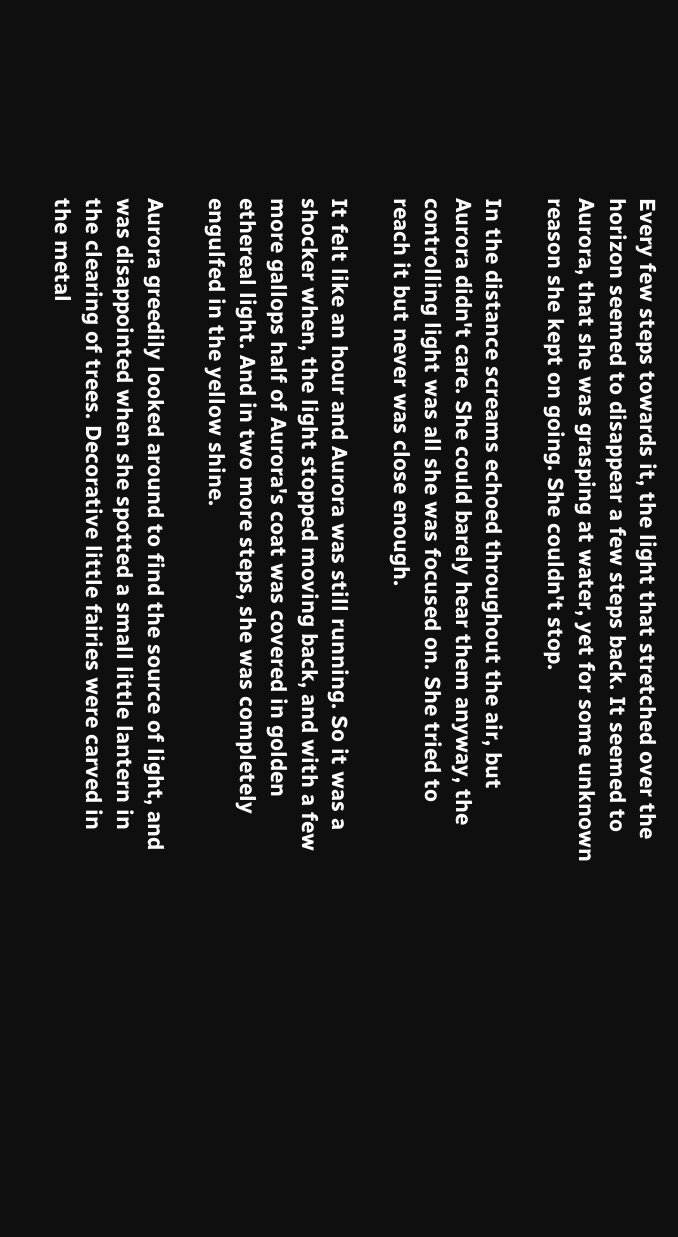Every few steps towards it, the light that stretched over the horizon seemed to disappear a few steps back. It seemed to Aurora, that she was grasping at water, yet for some unknown reason she kept on going. She couldn't stop.

In the distance screams echoed throughout the air, but Aurora didn't care. She could barely hear them anyway, the controlling light was all she was focused on. She tried to reach it but never was close enough.

It felt like an hour and Aurora was still running. So it was a shocker when, the light stopped moving back, and with a few more gallops half of Aurora's coat was covered in golden ethereal light. And in two more steps, she was completely engulfed in the yellow shine.

Aurora greedily looked around to find the source of light, and was disappointed when she spotted a small little lantern in the clearing of trees. Decorative little fairies were carved in the metal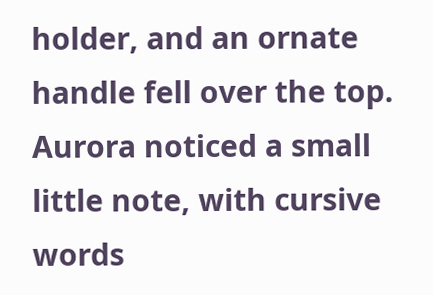holder, and an ornate handle fell over the top. Aurora noticed a small little note, with cursive words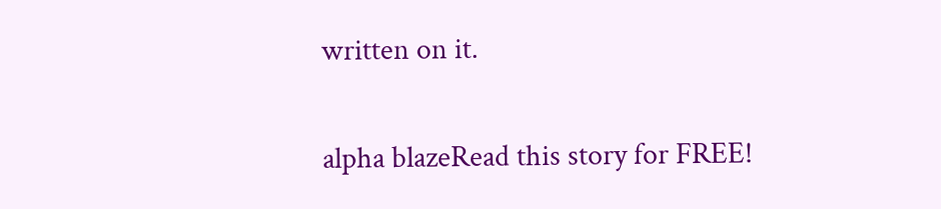written on it.

alpha blazeRead this story for FREE!